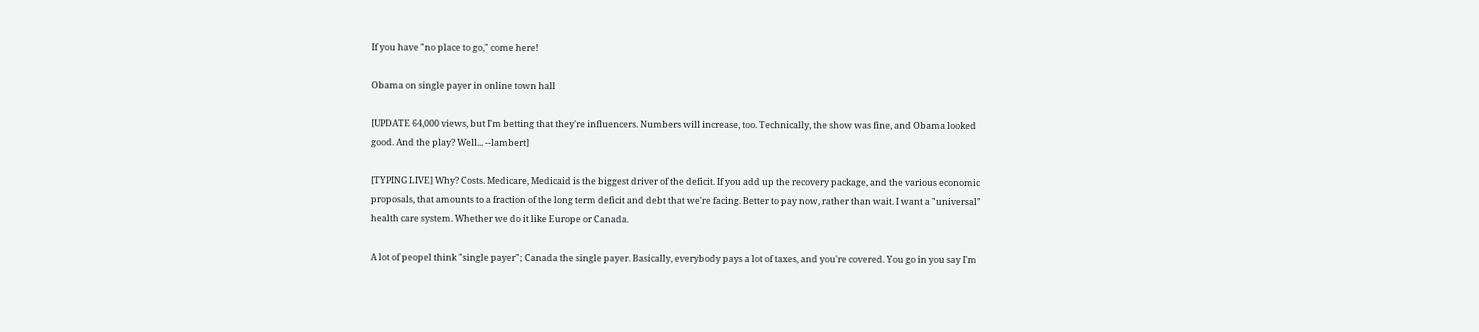If you have "no place to go," come here!

Obama on single payer in online town hall

[UPDATE 64,000 views, but I'm betting that they're influencers. Numbers will increase, too. Technically, the show was fine, and Obama looked good. And the play? Well... --lambert]

[TYPING LIVE] Why? Costs. Medicare, Medicaid is the biggest driver of the deficit. If you add up the recovery package, and the various economic proposals, that amounts to a fraction of the long term deficit and debt that we're facing. Better to pay now, rather than wait. I want a "universal" health care system. Whether we do it like Europe or Canada.

A lot of peopel think "single payer"; Canada the single payer. Basically, everybody pays a lot of taxes, and you're covered. You go in you say I'm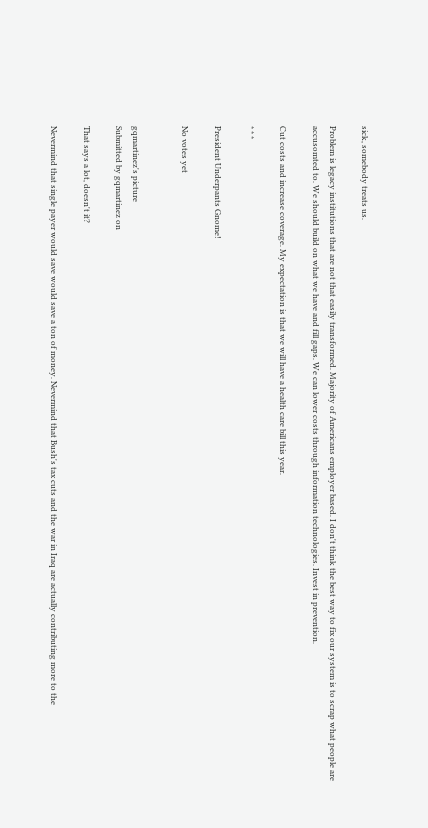sick, somebody treats us.

Problem is legacy institutions that are not that easily transformed. Majority of Americans employer based. I don't think the best way to fix our system is to scrap what people are accusomted to. We should build on what we have and fill gaps. We can lower costs through information technologies. Invest in prevention.

Cut costs and increase coverage. My expectation is that we will have a health care bill this year.

* * *

President Underpants Gnome!

No votes yet


gqmartinez's picture
Submitted by gqmartinez on

That says a lot, doesn't it?

Nevermind that single payer would save would save a ton of money. Nevermind that Bush's tax cuts and the war in Iraq are actually contributing more to the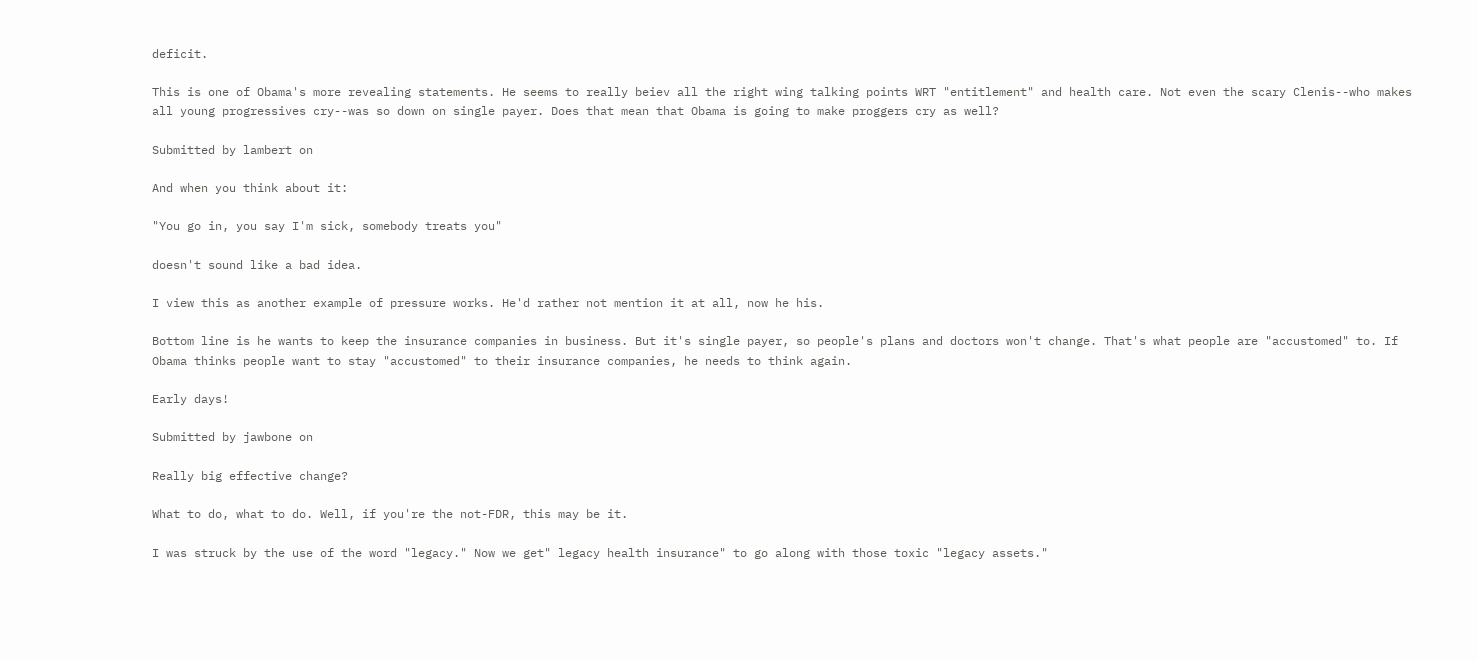deficit.

This is one of Obama's more revealing statements. He seems to really beiev all the right wing talking points WRT "entitlement" and health care. Not even the scary Clenis--who makes all young progressives cry--was so down on single payer. Does that mean that Obama is going to make proggers cry as well?

Submitted by lambert on

And when you think about it:

"You go in, you say I'm sick, somebody treats you"

doesn't sound like a bad idea.

I view this as another example of pressure works. He'd rather not mention it at all, now he his.

Bottom line is he wants to keep the insurance companies in business. But it's single payer, so people's plans and doctors won't change. That's what people are "accustomed" to. If Obama thinks people want to stay "accustomed" to their insurance companies, he needs to think again.

Early days!

Submitted by jawbone on

Really big effective change?

What to do, what to do. Well, if you're the not-FDR, this may be it.

I was struck by the use of the word "legacy." Now we get" legacy health insurance" to go along with those toxic "legacy assets."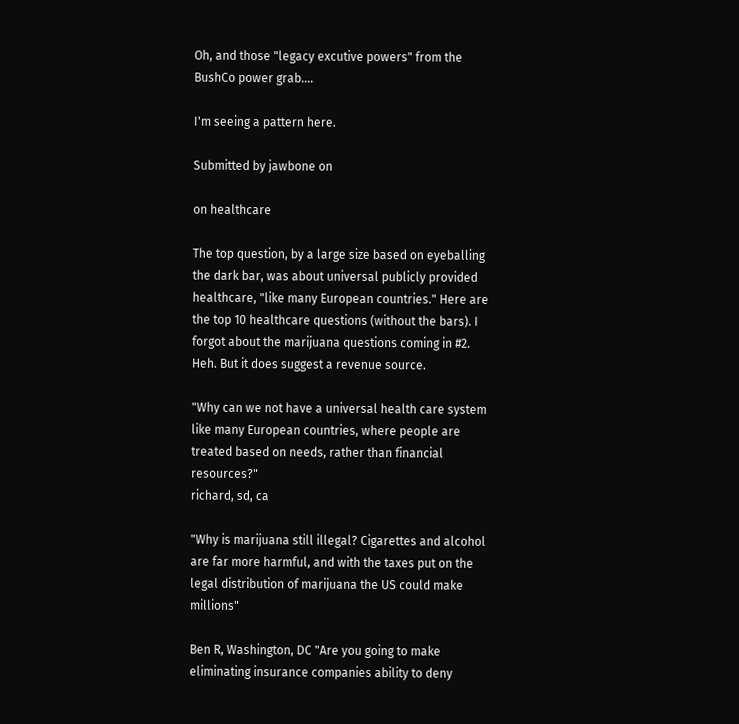Oh, and those "legacy excutive powers" from the BushCo power grab....

I'm seeing a pattern here.

Submitted by jawbone on

on healthcare

The top question, by a large size based on eyeballing the dark bar, was about universal publicly provided healthcare, "like many European countries." Here are the top 10 healthcare questions (without the bars). I forgot about the marijuana questions coming in #2. Heh. But it does suggest a revenue source.

"Why can we not have a universal health care system like many European countries, where people are treated based on needs, rather than financial resources?"
richard, sd, ca

"Why is marijuana still illegal? Cigarettes and alcohol are far more harmful, and with the taxes put on the legal distribution of marijuana the US could make millions"

Ben R, Washington, DC "Are you going to make eliminating insurance companies ability to deny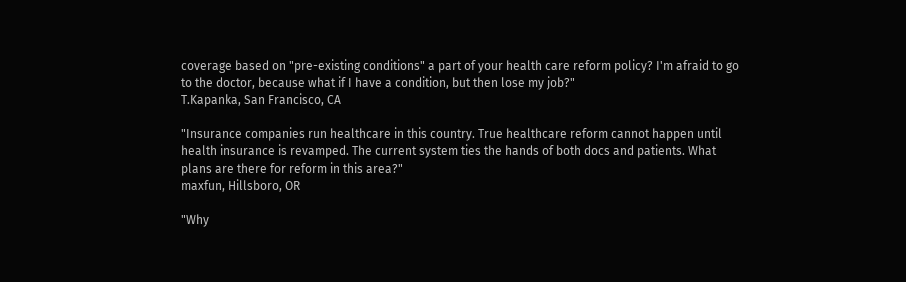coverage based on "pre-existing conditions" a part of your health care reform policy? I'm afraid to go to the doctor, because what if I have a condition, but then lose my job?"
T.Kapanka, San Francisco, CA

"Insurance companies run healthcare in this country. True healthcare reform cannot happen until health insurance is revamped. The current system ties the hands of both docs and patients. What plans are there for reform in this area?"
maxfun, Hillsboro, OR

"Why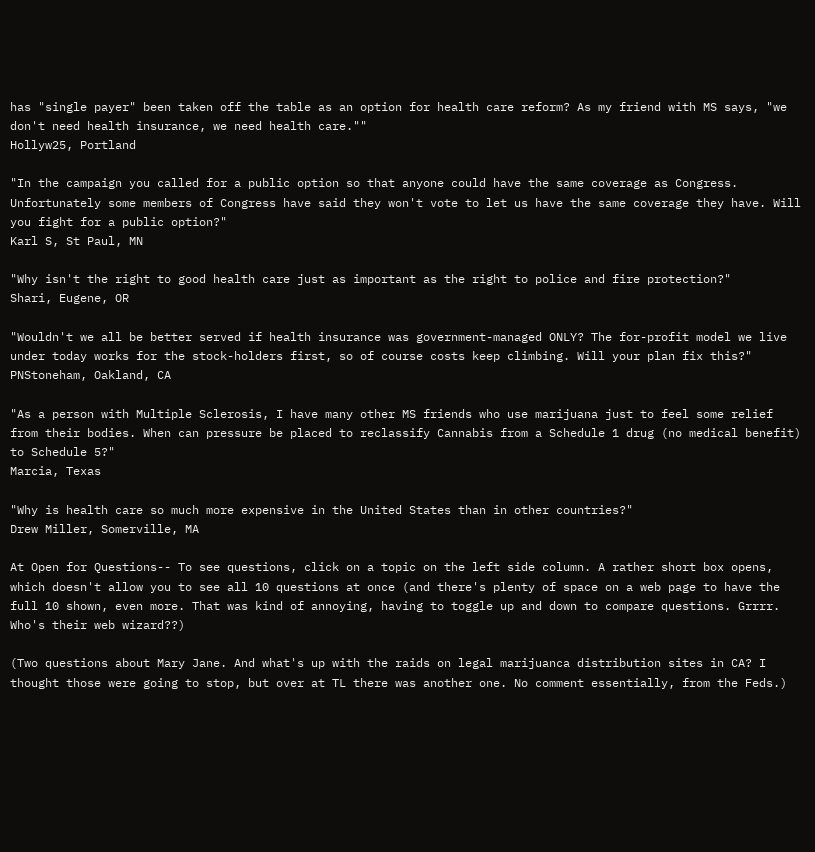has "single payer" been taken off the table as an option for health care reform? As my friend with MS says, "we don't need health insurance, we need health care.""
Hollyw25, Portland

"In the campaign you called for a public option so that anyone could have the same coverage as Congress. Unfortunately some members of Congress have said they won't vote to let us have the same coverage they have. Will you fight for a public option?"
Karl S, St Paul, MN

"Why isn't the right to good health care just as important as the right to police and fire protection?"
Shari, Eugene, OR

"Wouldn't we all be better served if health insurance was government-managed ONLY? The for-profit model we live under today works for the stock-holders first, so of course costs keep climbing. Will your plan fix this?"
PNStoneham, Oakland, CA

"As a person with Multiple Sclerosis, I have many other MS friends who use marijuana just to feel some relief from their bodies. When can pressure be placed to reclassify Cannabis from a Schedule 1 drug (no medical benefit) to Schedule 5?"
Marcia, Texas

"Why is health care so much more expensive in the United States than in other countries?"
Drew Miller, Somerville, MA

At Open for Questions-- To see questions, click on a topic on the left side column. A rather short box opens, which doesn't allow you to see all 10 questions at once (and there's plenty of space on a web page to have the full 10 shown, even more. That was kind of annoying, having to toggle up and down to compare questions. Grrrr. Who's their web wizard??)

(Two questions about Mary Jane. And what's up with the raids on legal marijuanca distribution sites in CA? I thought those were going to stop, but over at TL there was another one. No comment essentially, from the Feds.)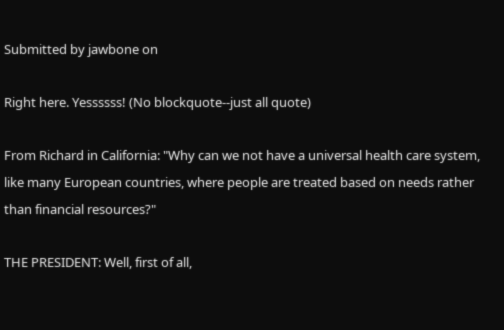Submitted by jawbone on

Right here. Yessssss! (No blockquote--just all quote)

From Richard in California: "Why can we not have a universal health care system, like many European countries, where people are treated based on needs rather than financial resources?"

THE PRESIDENT: Well, first of all,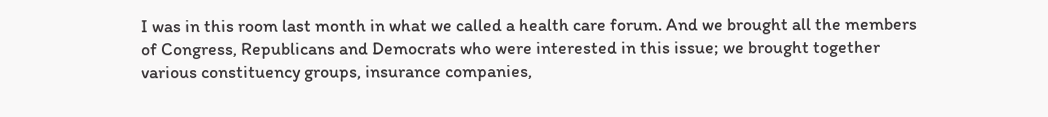I was in this room last month in what we called a health care forum. And we brought all the members of Congress, Republicans and Democrats who were interested in this issue; we brought together various constituency groups, insurance companies,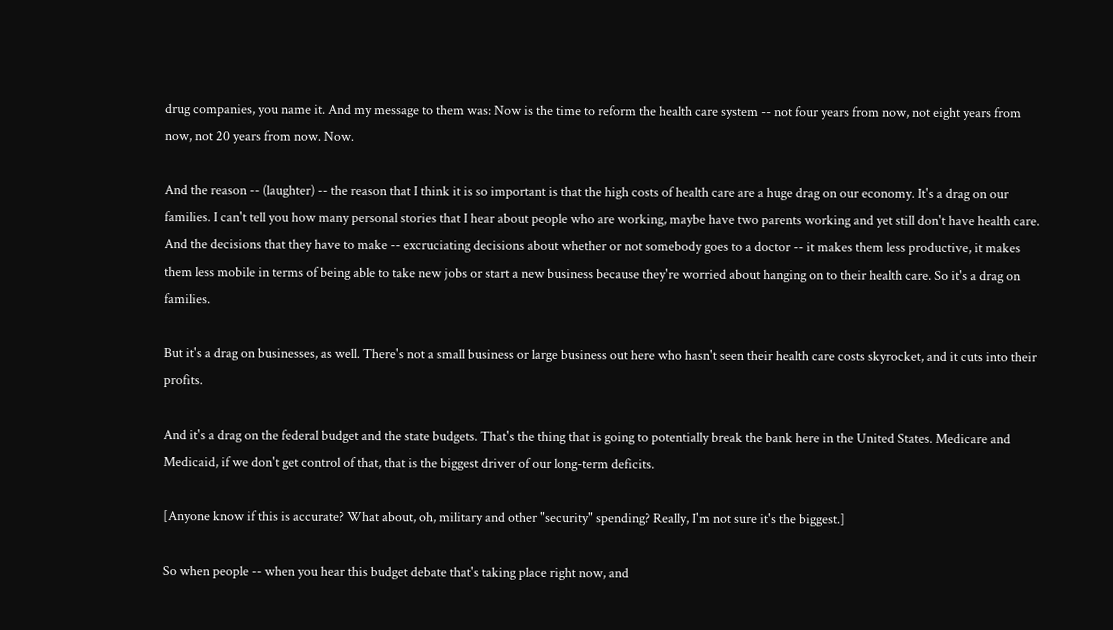drug companies, you name it. And my message to them was: Now is the time to reform the health care system -- not four years from now, not eight years from now, not 20 years from now. Now.

And the reason -- (laughter) -- the reason that I think it is so important is that the high costs of health care are a huge drag on our economy. It's a drag on our families. I can't tell you how many personal stories that I hear about people who are working, maybe have two parents working and yet still don't have health care. And the decisions that they have to make -- excruciating decisions about whether or not somebody goes to a doctor -- it makes them less productive, it makes them less mobile in terms of being able to take new jobs or start a new business because they're worried about hanging on to their health care. So it's a drag on families.

But it's a drag on businesses, as well. There's not a small business or large business out here who hasn't seen their health care costs skyrocket, and it cuts into their profits.

And it's a drag on the federal budget and the state budgets. That's the thing that is going to potentially break the bank here in the United States. Medicare and Medicaid, if we don't get control of that, that is the biggest driver of our long-term deficits.

[Anyone know if this is accurate? What about, oh, military and other "security" spending? Really, I'm not sure it's the biggest.]

So when people -- when you hear this budget debate that's taking place right now, and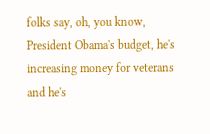folks say, oh, you know, President Obama's budget, he's increasing money for veterans and he's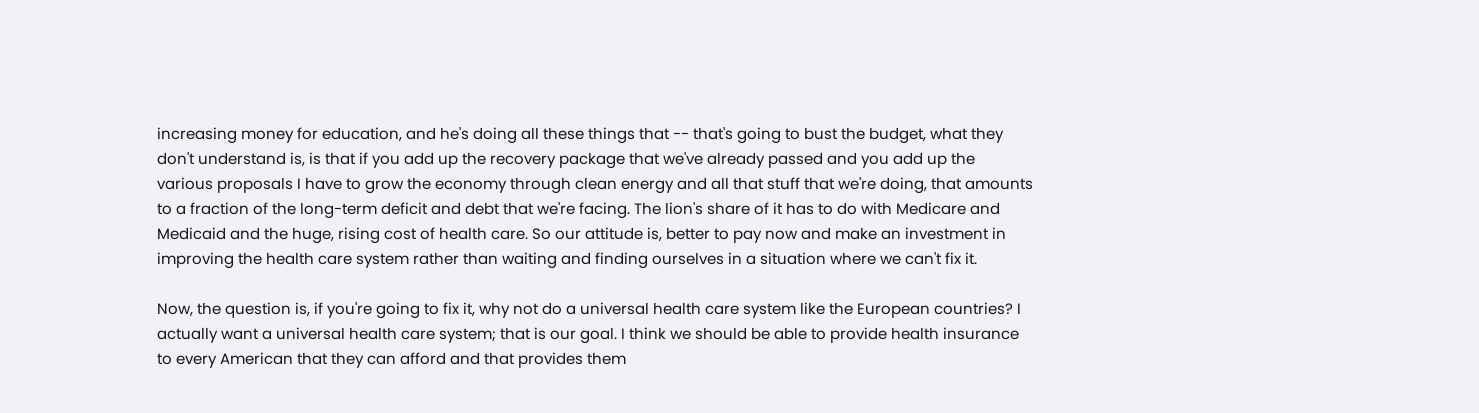increasing money for education, and he's doing all these things that -- that's going to bust the budget, what they don't understand is, is that if you add up the recovery package that we've already passed and you add up the various proposals I have to grow the economy through clean energy and all that stuff that we're doing, that amounts to a fraction of the long-term deficit and debt that we're facing. The lion's share of it has to do with Medicare and Medicaid and the huge, rising cost of health care. So our attitude is, better to pay now and make an investment in improving the health care system rather than waiting and finding ourselves in a situation where we can't fix it.

Now, the question is, if you're going to fix it, why not do a universal health care system like the European countries? I actually want a universal health care system; that is our goal. I think we should be able to provide health insurance to every American that they can afford and that provides them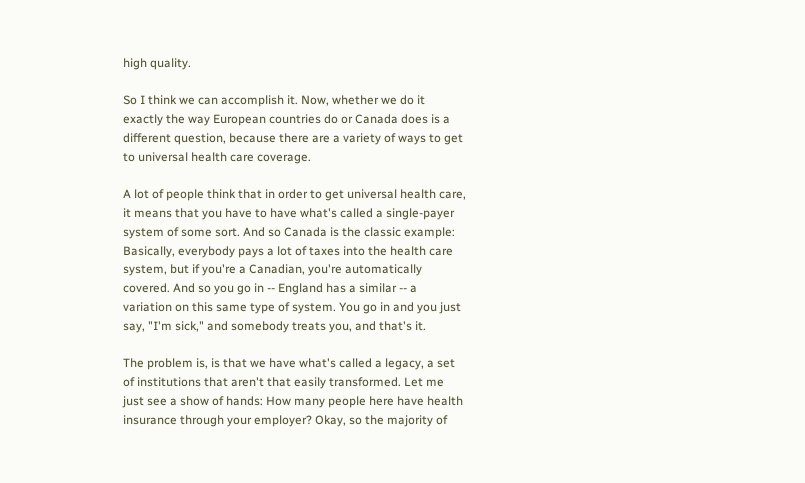high quality.

So I think we can accomplish it. Now, whether we do it exactly the way European countries do or Canada does is a different question, because there are a variety of ways to get to universal health care coverage.

A lot of people think that in order to get universal health care, it means that you have to have what's called a single-payer system of some sort. And so Canada is the classic example: Basically, everybody pays a lot of taxes into the health care system, but if you're a Canadian, you're automatically covered. And so you go in -- England has a similar -- a variation on this same type of system. You go in and you just say, "I'm sick," and somebody treats you, and that's it.

The problem is, is that we have what's called a legacy, a set of institutions that aren't that easily transformed. Let me just see a show of hands: How many people here have health insurance through your employer? Okay, so the majority of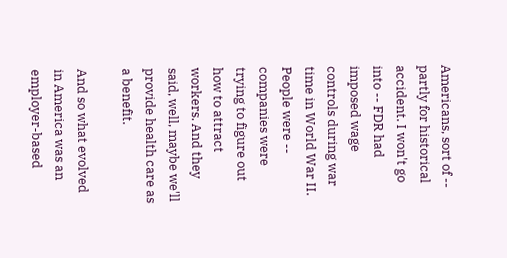Americans, sort of -- partly for historical accident. I won't go into -- FDR had imposed wage controls during war time in World War II. People were -- companies were trying to figure out how to attract workers. And they said, well, maybe we'll provide health care as a benefit.

And so what evolved in America was an employer-based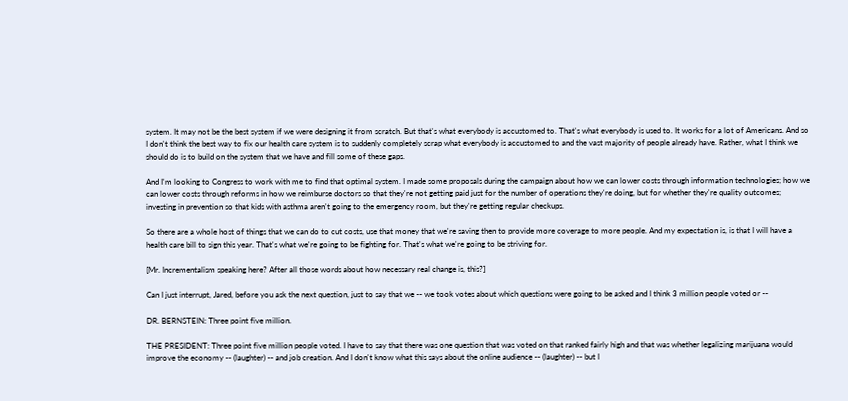system. It may not be the best system if we were designing it from scratch. But that's what everybody is accustomed to. That's what everybody is used to. It works for a lot of Americans. And so I don't think the best way to fix our health care system is to suddenly completely scrap what everybody is accustomed to and the vast majority of people already have. Rather, what I think we should do is to build on the system that we have and fill some of these gaps.

And I'm looking to Congress to work with me to find that optimal system. I made some proposals during the campaign about how we can lower costs through information technologies; how we can lower costs through reforms in how we reimburse doctors so that they're not getting paid just for the number of operations they're doing, but for whether they're quality outcomes; investing in prevention so that kids with asthma aren't going to the emergency room, but they're getting regular checkups.

So there are a whole host of things that we can do to cut costs, use that money that we're saving then to provide more coverage to more people. And my expectation is, is that I will have a health care bill to sign this year. That's what we're going to be fighting for. That's what we're going to be striving for.

[Mr. Incrementalism speaking here? After all those words about how necessary real change is, this?]

Can I just interrupt, Jared, before you ask the next question, just to say that we -- we took votes about which questions were going to be asked and I think 3 million people voted or --

DR. BERNSTEIN: Three point five million.

THE PRESIDENT: Three point five million people voted. I have to say that there was one question that was voted on that ranked fairly high and that was whether legalizing marijuana would improve the economy -- (laughter) -- and job creation. And I don't know what this says about the online audience -- (laughter) -- but I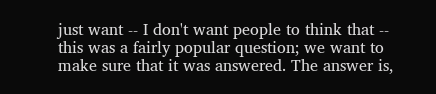just want -- I don't want people to think that -- this was a fairly popular question; we want to make sure that it was answered. The answer is,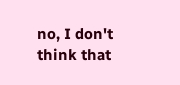no, I don't think that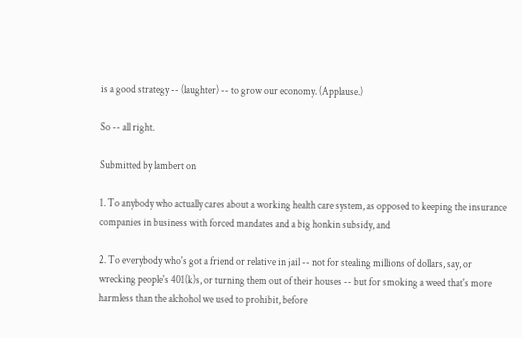is a good strategy -- (laughter) -- to grow our economy. (Applause.)

So -- all right.

Submitted by lambert on

1. To anybody who actually cares about a working health care system, as opposed to keeping the insurance companies in business with forced mandates and a big honkin subsidy, and

2. To everybody who's got a friend or relative in jail -- not for stealing millions of dollars, say, or wrecking people's 401(k)s, or turning them out of their houses -- but for smoking a weed that's more harmless than the alchohol we used to prohibit, before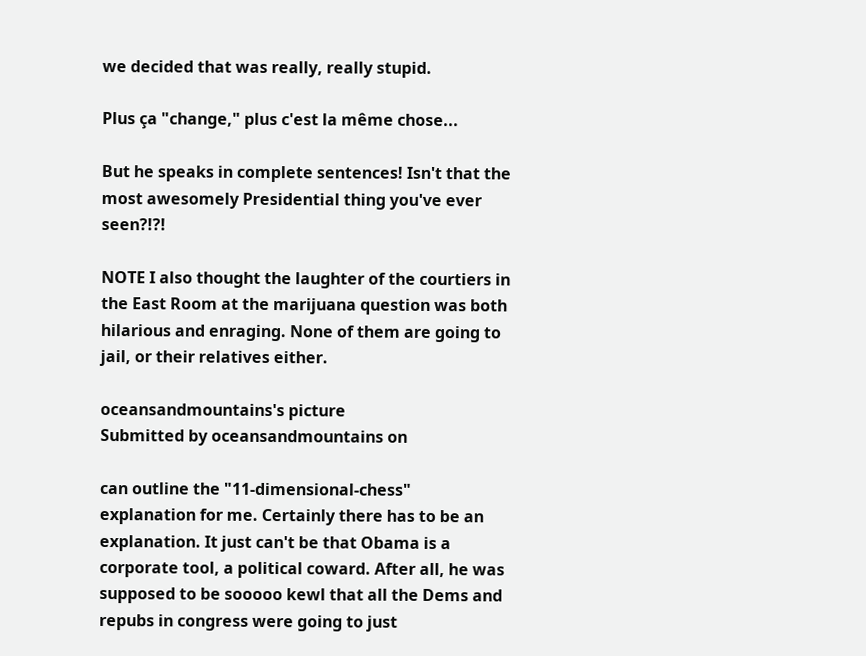we decided that was really, really stupid.

Plus ça "change," plus c'est la même chose...

But he speaks in complete sentences! Isn't that the most awesomely Presidential thing you've ever seen?!?!

NOTE I also thought the laughter of the courtiers in the East Room at the marijuana question was both hilarious and enraging. None of them are going to jail, or their relatives either.

oceansandmountains's picture
Submitted by oceansandmountains on

can outline the "11-dimensional-chess" explanation for me. Certainly there has to be an explanation. It just can't be that Obama is a corporate tool, a political coward. After all, he was supposed to be sooooo kewl that all the Dems and repubs in congress were going to just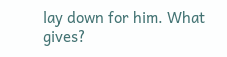lay down for him. What gives?